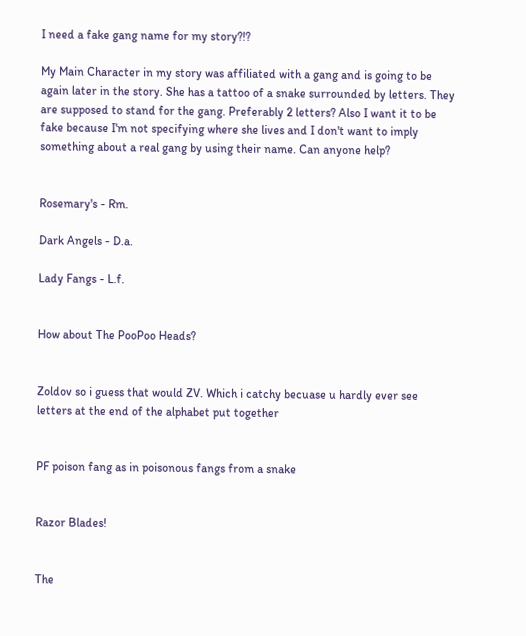I need a fake gang name for my story?!?

My Main Character in my story was affiliated with a gang and is going to be again later in the story. She has a tattoo of a snake surrounded by letters. They are supposed to stand for the gang. Preferably 2 letters? Also I want it to be fake because I'm not specifying where she lives and I don't want to imply something about a real gang by using their name. Can anyone help?


Rosemary's - Rm.

Dark Angels - D.a.

Lady Fangs - L.f.


How about The PooPoo Heads?


Zoldov so i guess that would ZV. Which i catchy becuase u hardly ever see letters at the end of the alphabet put together


PF poison fang as in poisonous fangs from a snake


Razor Blades!


The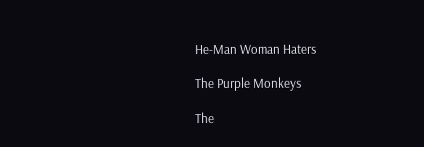He-Man Woman Haters

The Purple Monkeys

The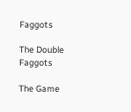Faggots

The Double Faggots

The Game